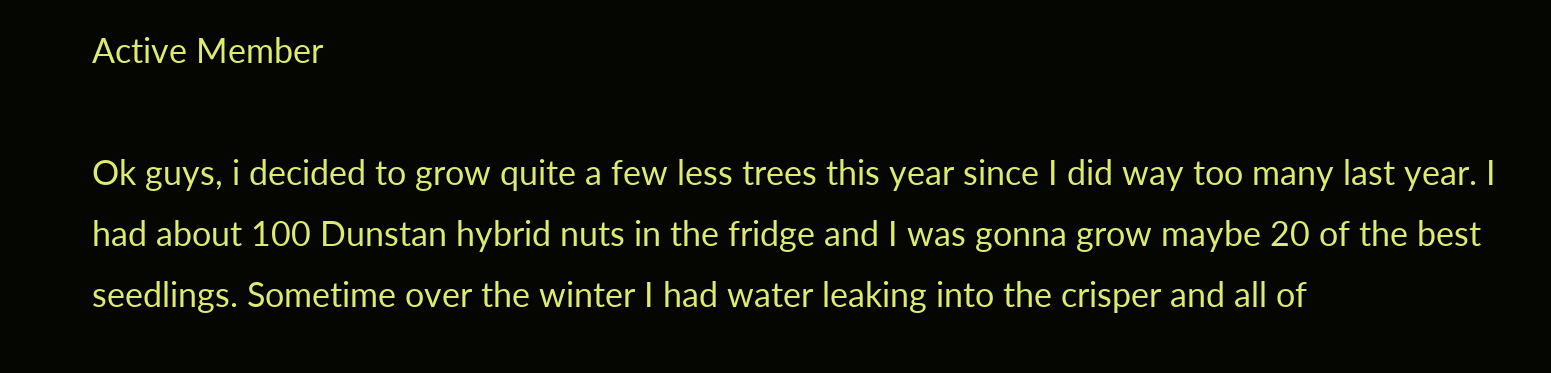Active Member

Ok guys, i decided to grow quite a few less trees this year since I did way too many last year. I had about 100 Dunstan hybrid nuts in the fridge and I was gonna grow maybe 20 of the best seedlings. Sometime over the winter I had water leaking into the crisper and all of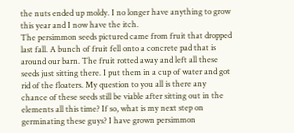the nuts ended up moldy. I no longer have anything to grow this year and I now have the itch.
The persimmon seeds pictured came from fruit that dropped last fall. A bunch of fruit fell onto a concrete pad that is around our barn. The fruit rotted away and left all these seeds just sitting there. I put them in a cup of water and got rid of the floaters. My question to you all is there any chance of these seeds still be viable after sitting out in the elements all this time? If so, what is my next step on germinating these guys? I have grown persimmon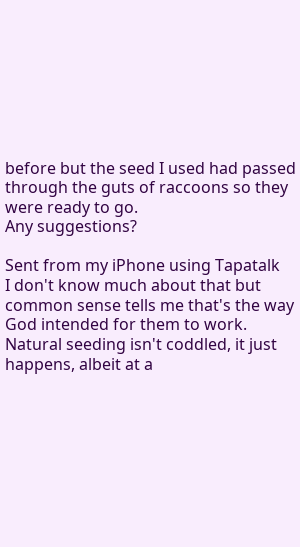before but the seed I used had passed through the guts of raccoons so they were ready to go.
Any suggestions?

Sent from my iPhone using Tapatalk
I don't know much about that but common sense tells me that's the way God intended for them to work. Natural seeding isn't coddled, it just happens, albeit at a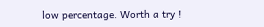low percentage. Worth a try !